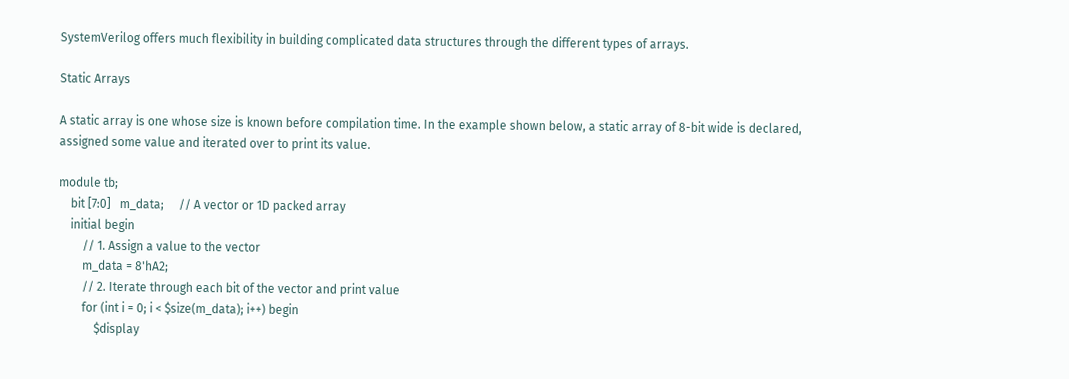SystemVerilog offers much flexibility in building complicated data structures through the different types of arrays.

Static Arrays

A static array is one whose size is known before compilation time. In the example shown below, a static array of 8-bit wide is declared, assigned some value and iterated over to print its value.

module tb;
    bit [7:0]   m_data;     // A vector or 1D packed array
    initial begin
        // 1. Assign a value to the vector
        m_data = 8'hA2;
        // 2. Iterate through each bit of the vector and print value
        for (int i = 0; i < $size(m_data); i++) begin
            $display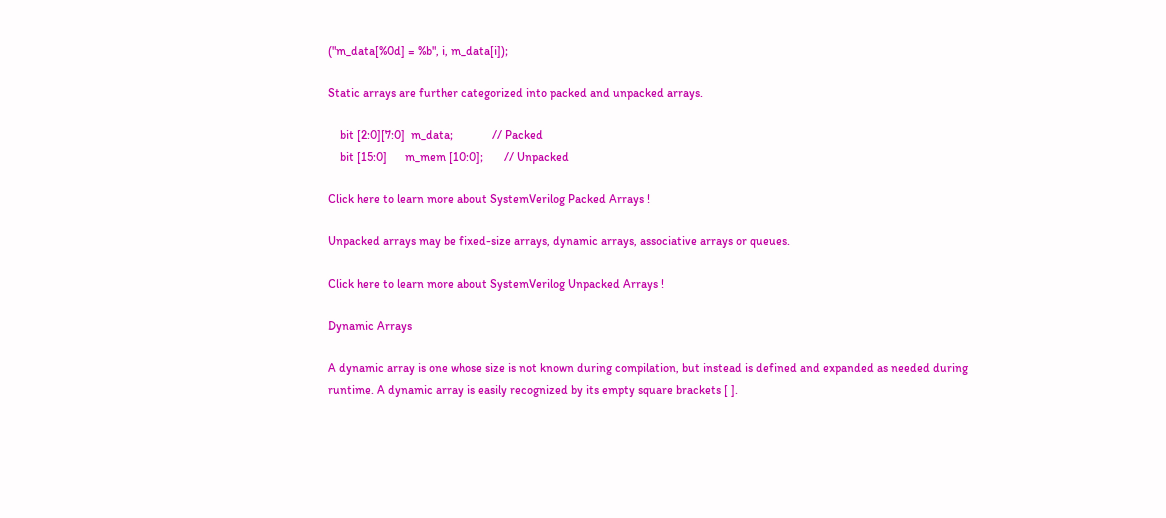("m_data[%0d] = %b", i, m_data[i]);

Static arrays are further categorized into packed and unpacked arrays.

    bit [2:0][7:0]  m_data;             // Packed
    bit [15:0]      m_mem [10:0];       // Unpacked

Click here to learn more about SystemVerilog Packed Arrays !

Unpacked arrays may be fixed-size arrays, dynamic arrays, associative arrays or queues.

Click here to learn more about SystemVerilog Unpacked Arrays !

Dynamic Arrays

A dynamic array is one whose size is not known during compilation, but instead is defined and expanded as needed during runtime. A dynamic array is easily recognized by its empty square brackets [ ].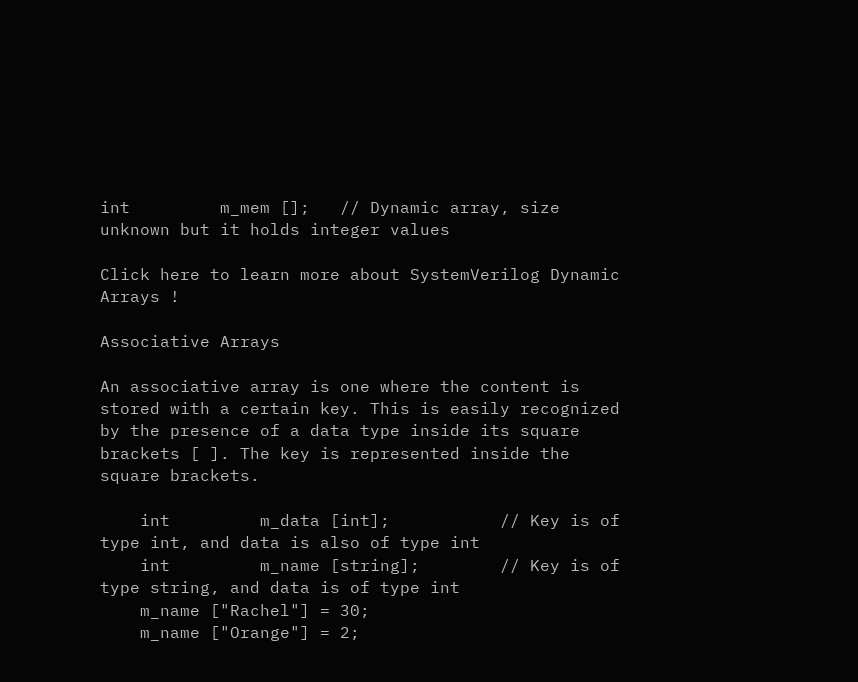int         m_mem [];   // Dynamic array, size unknown but it holds integer values

Click here to learn more about SystemVerilog Dynamic Arrays !

Associative Arrays

An associative array is one where the content is stored with a certain key. This is easily recognized by the presence of a data type inside its square brackets [ ]. The key is represented inside the square brackets.

    int         m_data [int];           // Key is of type int, and data is also of type int
    int         m_name [string];        // Key is of type string, and data is of type int
    m_name ["Rachel"] = 30;
    m_name ["Orange"] = 2;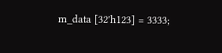m_data [32'h123] = 3333;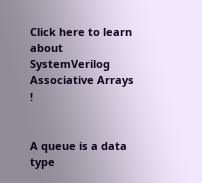Click here to learn about SystemVerilog Associative Arrays !


A queue is a data type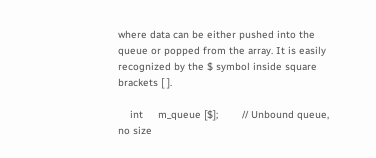where data can be either pushed into the queue or popped from the array. It is easily recognized by the $ symbol inside square brackets [ ].

    int     m_queue [$];        // Unbound queue, no size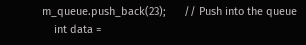m_queue.push_back(23);      // Push into the queue
    int data =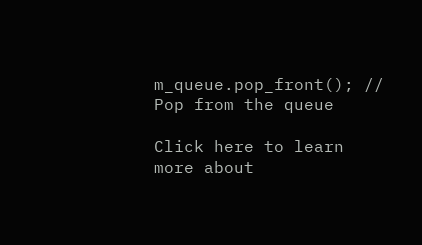m_queue.pop_front(); // Pop from the queue

Click here to learn more about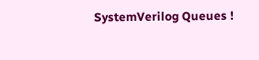SystemVerilog Queues !